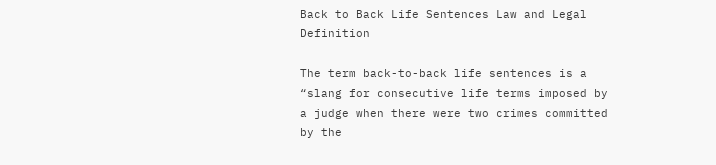Back to Back Life Sentences Law and Legal Definition

The term back-to-back life sentences is a “slang for consecutive life terms imposed by a judge when there were two crimes committed by the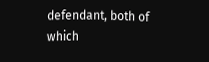defendant, both of which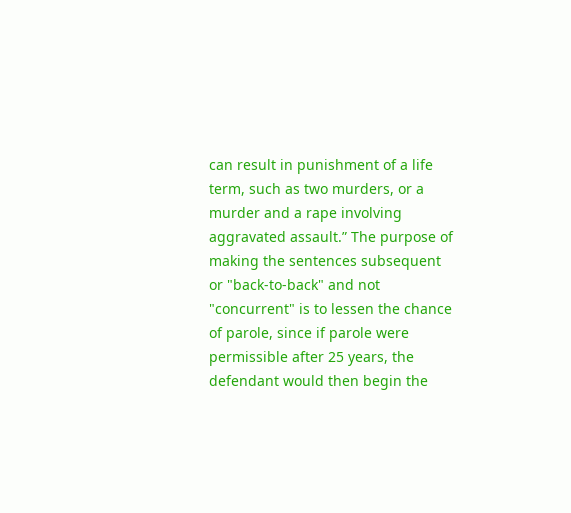can result in punishment of a life term, such as two murders, or a murder and a rape involving aggravated assault.” The purpose of making the sentences subsequent or "back-to-back" and not "concurrent" is to lessen the chance of parole, since if parole were permissible after 25 years, the defendant would then begin the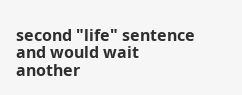second "life" sentence and would wait another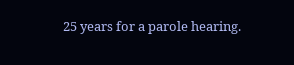25 years for a parole hearing.